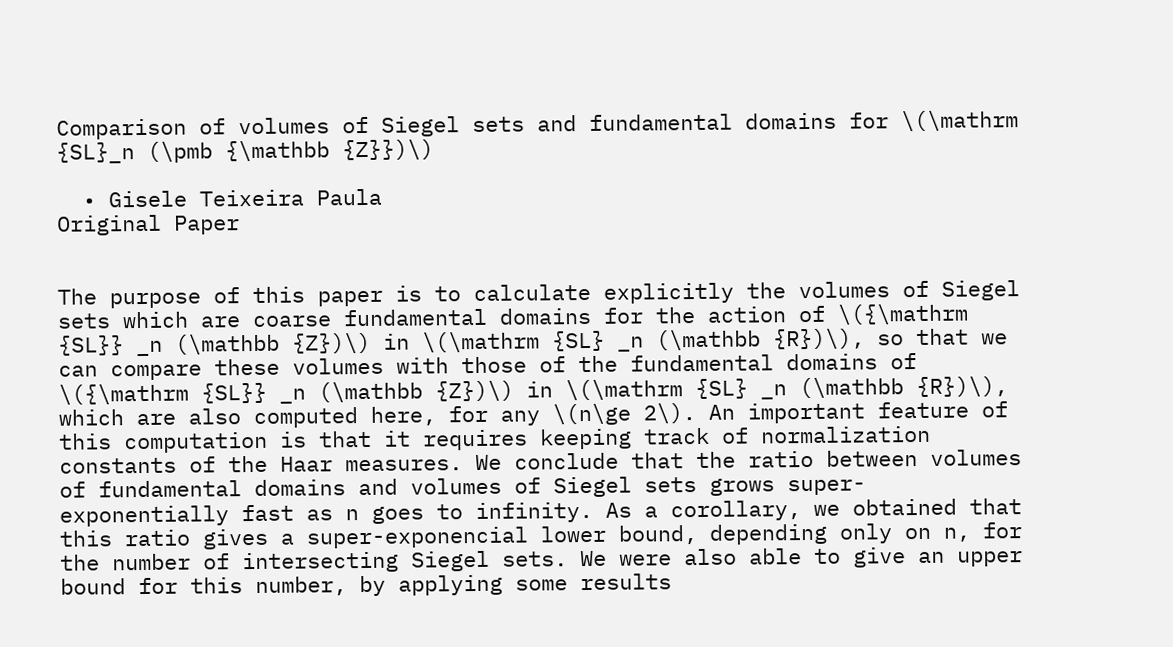Comparison of volumes of Siegel sets and fundamental domains for \(\mathrm {SL}_n (\pmb {\mathbb {Z}})\)

  • Gisele Teixeira Paula
Original Paper


The purpose of this paper is to calculate explicitly the volumes of Siegel sets which are coarse fundamental domains for the action of \({\mathrm {SL}} _n (\mathbb {Z})\) in \(\mathrm {SL} _n (\mathbb {R})\), so that we can compare these volumes with those of the fundamental domains of \({\mathrm {SL}} _n (\mathbb {Z})\) in \(\mathrm {SL} _n (\mathbb {R})\), which are also computed here, for any \(n\ge 2\). An important feature of this computation is that it requires keeping track of normalization constants of the Haar measures. We conclude that the ratio between volumes of fundamental domains and volumes of Siegel sets grows super-exponentially fast as n goes to infinity. As a corollary, we obtained that this ratio gives a super-exponencial lower bound, depending only on n, for the number of intersecting Siegel sets. We were also able to give an upper bound for this number, by applying some results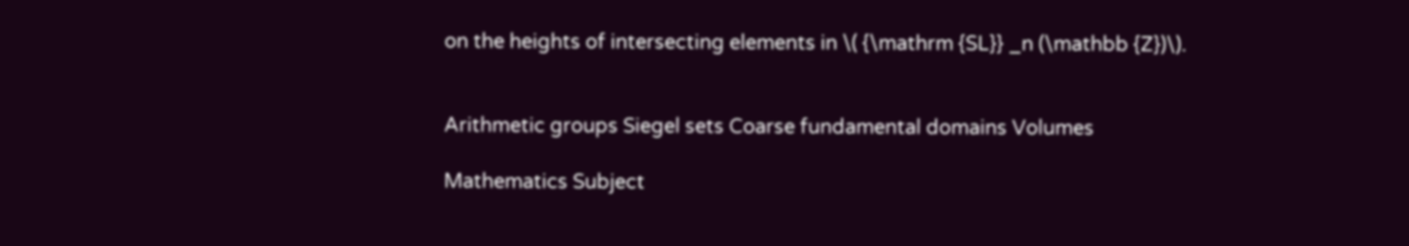on the heights of intersecting elements in \( {\mathrm {SL}} _n (\mathbb {Z})\).


Arithmetic groups Siegel sets Coarse fundamental domains Volumes

Mathematics Subject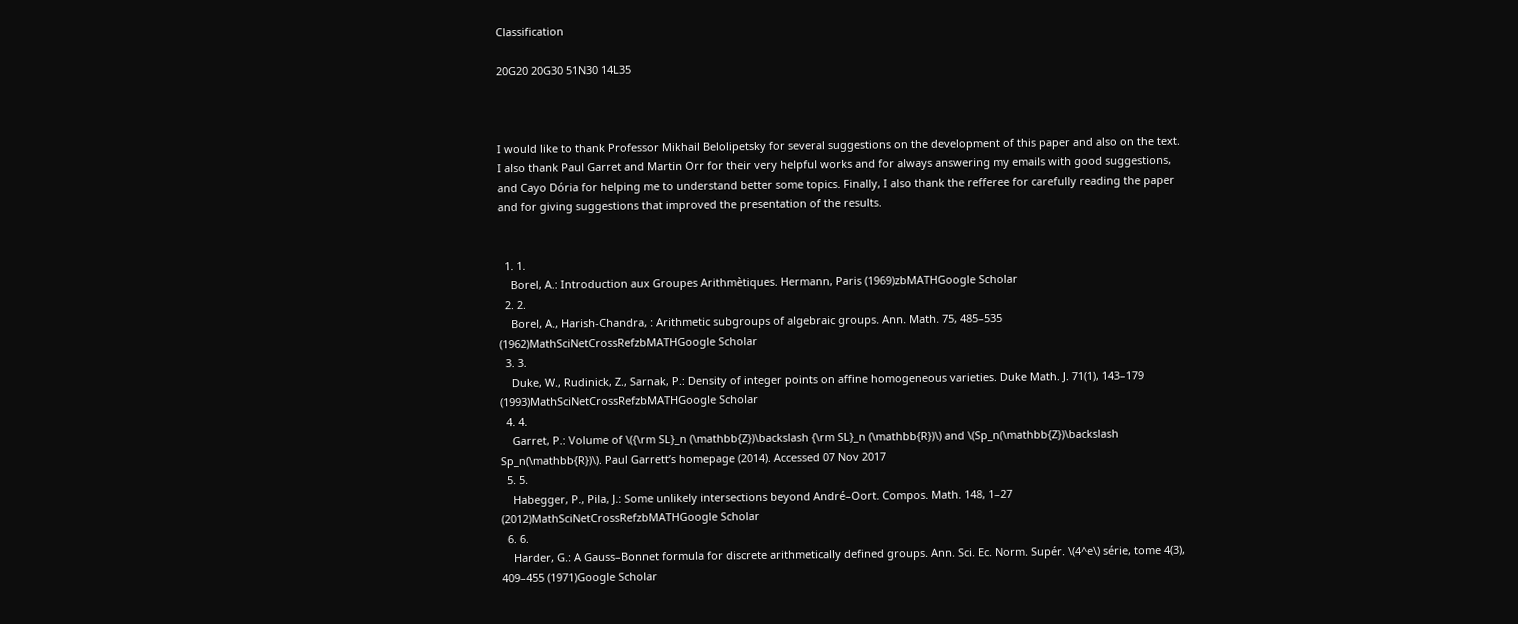Classification

20G20 20G30 51N30 14L35



I would like to thank Professor Mikhail Belolipetsky for several suggestions on the development of this paper and also on the text. I also thank Paul Garret and Martin Orr for their very helpful works and for always answering my emails with good suggestions, and Cayo Dória for helping me to understand better some topics. Finally, I also thank the refferee for carefully reading the paper and for giving suggestions that improved the presentation of the results.


  1. 1.
    Borel, A.: Introduction aux Groupes Arithmètiques. Hermann, Paris (1969)zbMATHGoogle Scholar
  2. 2.
    Borel, A., Harish-Chandra, : Arithmetic subgroups of algebraic groups. Ann. Math. 75, 485–535 (1962)MathSciNetCrossRefzbMATHGoogle Scholar
  3. 3.
    Duke, W., Rudinick, Z., Sarnak, P.: Density of integer points on affine homogeneous varieties. Duke Math. J. 71(1), 143–179 (1993)MathSciNetCrossRefzbMATHGoogle Scholar
  4. 4.
    Garret, P.: Volume of \({\rm SL}_n (\mathbb{Z})\backslash {\rm SL}_n (\mathbb{R})\) and \(Sp_n(\mathbb{Z})\backslash Sp_n(\mathbb{R})\). Paul Garrett’s homepage (2014). Accessed 07 Nov 2017
  5. 5.
    Habegger, P., Pila, J.: Some unlikely intersections beyond André–Oort. Compos. Math. 148, 1–27 (2012)MathSciNetCrossRefzbMATHGoogle Scholar
  6. 6.
    Harder, G.: A Gauss–Bonnet formula for discrete arithmetically defined groups. Ann. Sci. Ec. Norm. Supér. \(4^e\) série, tome 4(3), 409–455 (1971)Google Scholar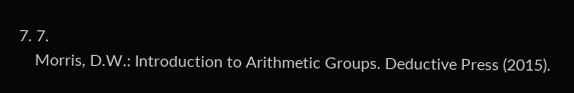7. 7.
    Morris, D.W.: Introduction to Arithmetic Groups. Deductive Press (2015).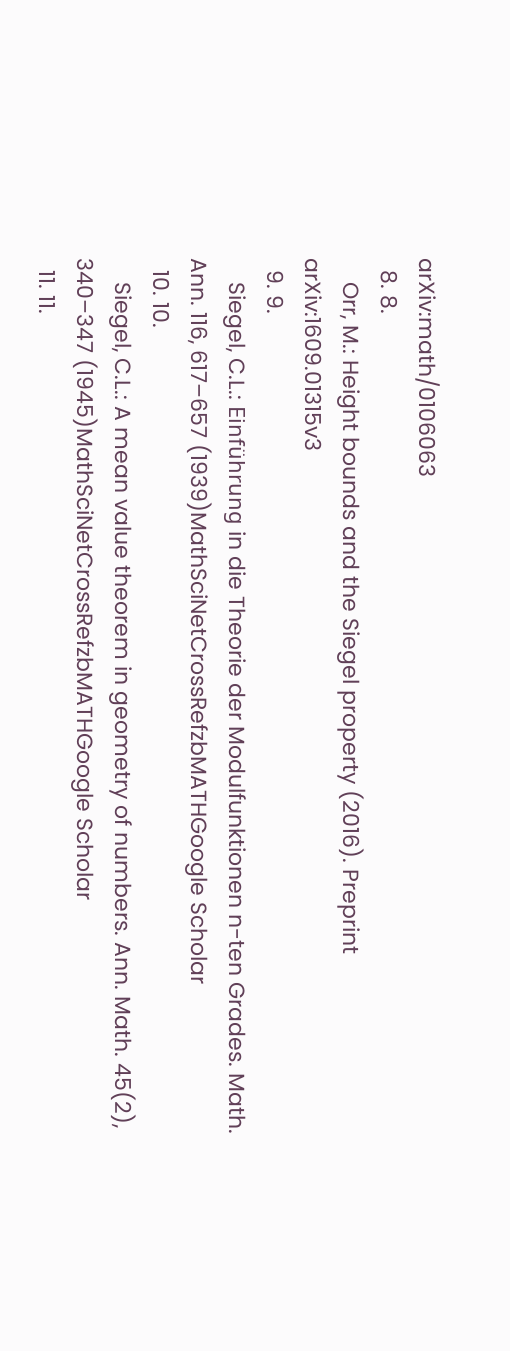arXiv:math/0106063
  8. 8.
    Orr, M.: Height bounds and the Siegel property (2016). Preprint arXiv:1609.01315v3
  9. 9.
    Siegel, C.L.: Einführung in die Theorie der Modulfunktionen n-ten Grades. Math. Ann. 116, 617–657 (1939)MathSciNetCrossRefzbMATHGoogle Scholar
  10. 10.
    Siegel, C.L.: A mean value theorem in geometry of numbers. Ann. Math. 45(2), 340–347 (1945)MathSciNetCrossRefzbMATHGoogle Scholar
  11. 11.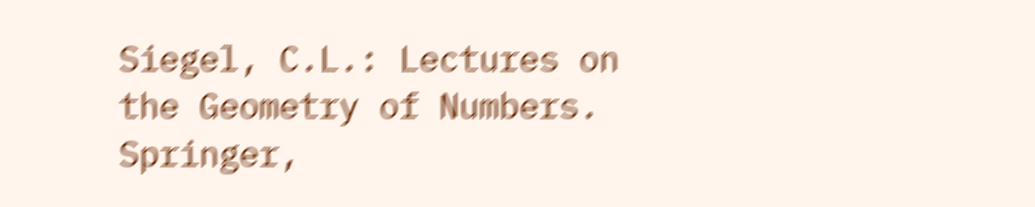Siegel, C.L.: Lectures on the Geometry of Numbers. Springer,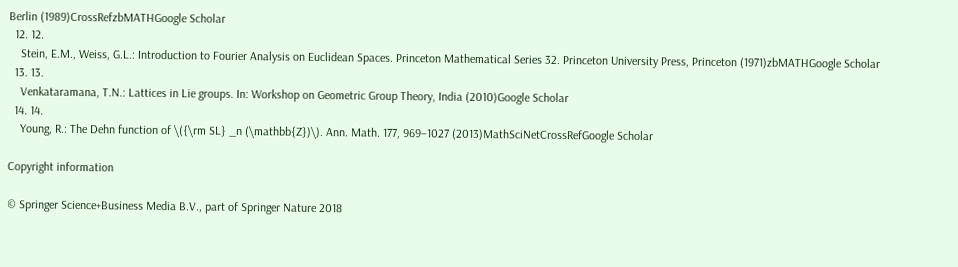Berlin (1989)CrossRefzbMATHGoogle Scholar
  12. 12.
    Stein, E.M., Weiss, G.L.: Introduction to Fourier Analysis on Euclidean Spaces. Princeton Mathematical Series 32. Princeton University Press, Princeton (1971)zbMATHGoogle Scholar
  13. 13.
    Venkataramana, T.N.: Lattices in Lie groups. In: Workshop on Geometric Group Theory, India (2010)Google Scholar
  14. 14.
    Young, R.: The Dehn function of \({\rm SL} _n (\mathbb{Z})\). Ann. Math. 177, 969–1027 (2013)MathSciNetCrossRefGoogle Scholar

Copyright information

© Springer Science+Business Media B.V., part of Springer Nature 2018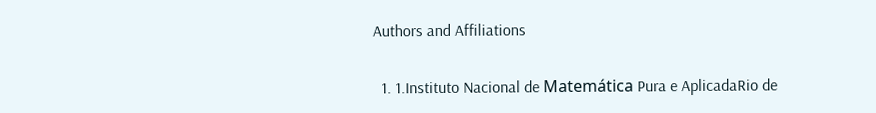Authors and Affiliations

  1. 1.Instituto Nacional de Matemática Pura e AplicadaRio de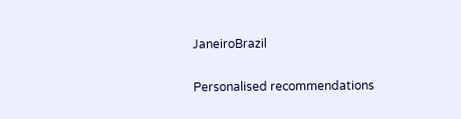JaneiroBrazil

Personalised recommendations